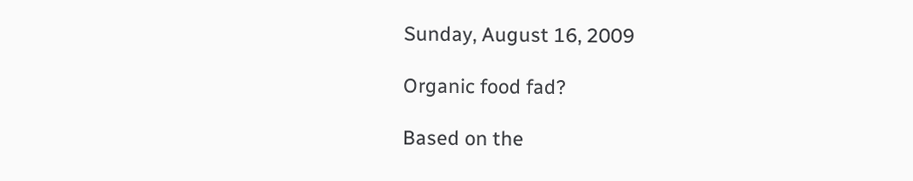Sunday, August 16, 2009

Organic food fad?

Based on the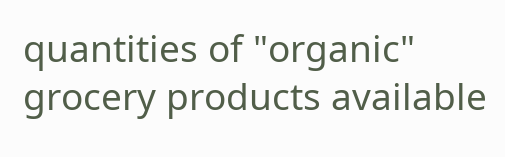quantities of "organic" grocery products available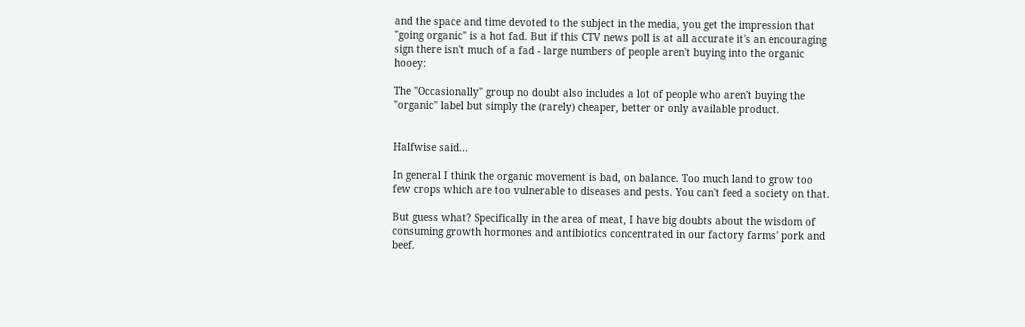and the space and time devoted to the subject in the media, you get the impression that "going organic" is a hot fad. But if this CTV news poll is at all accurate it's an encouraging sign there isn't much of a fad - large numbers of people aren't buying into the organic hooey:

The "Occasionally" group no doubt also includes a lot of people who aren't buying the "organic" label but simply the (rarely) cheaper, better or only available product.


Halfwise said...

In general I think the organic movement is bad, on balance. Too much land to grow too few crops which are too vulnerable to diseases and pests. You can't feed a society on that.

But guess what? Specifically in the area of meat, I have big doubts about the wisdom of consuming growth hormones and antibiotics concentrated in our factory farms' pork and beef.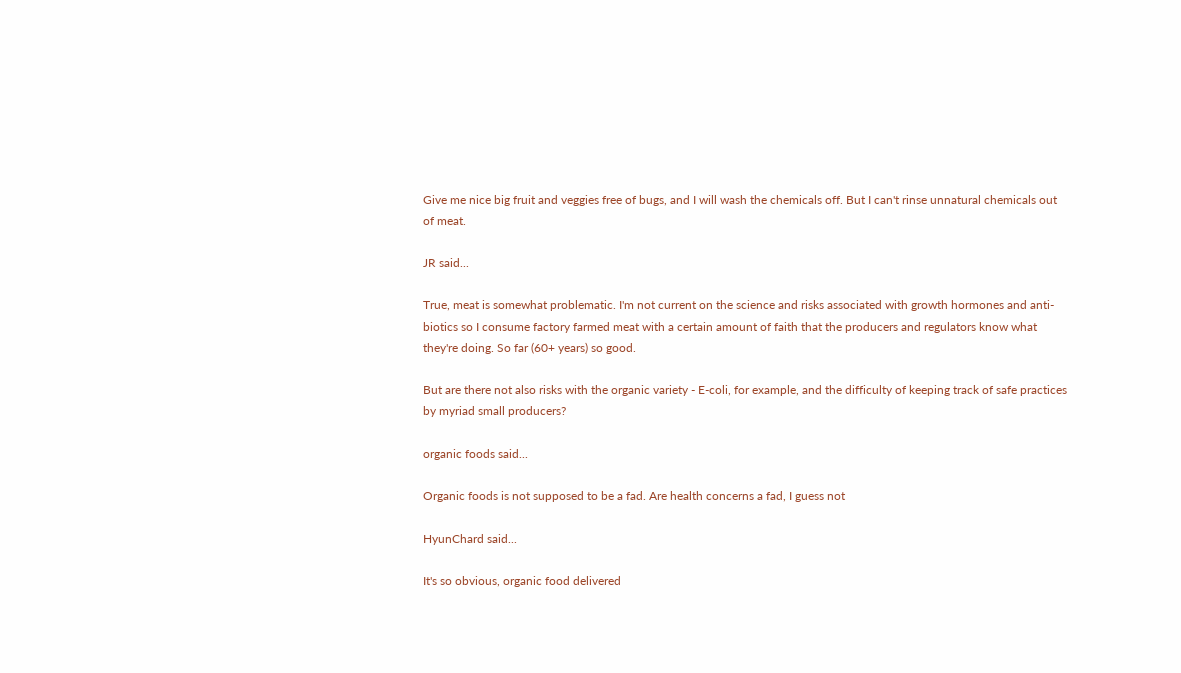Give me nice big fruit and veggies free of bugs, and I will wash the chemicals off. But I can't rinse unnatural chemicals out of meat.

JR said...

True, meat is somewhat problematic. I'm not current on the science and risks associated with growth hormones and anti-biotics so I consume factory farmed meat with a certain amount of faith that the producers and regulators know what they're doing. So far (60+ years) so good.

But are there not also risks with the organic variety - E-coli, for example, and the difficulty of keeping track of safe practices by myriad small producers?

organic foods said...

Organic foods is not supposed to be a fad. Are health concerns a fad, I guess not

HyunChard said...

It's so obvious, organic food delivered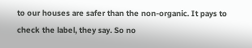to our houses are safer than the non-organic. It pays to check the label, they say. So no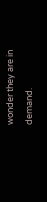wonder they are in demand.